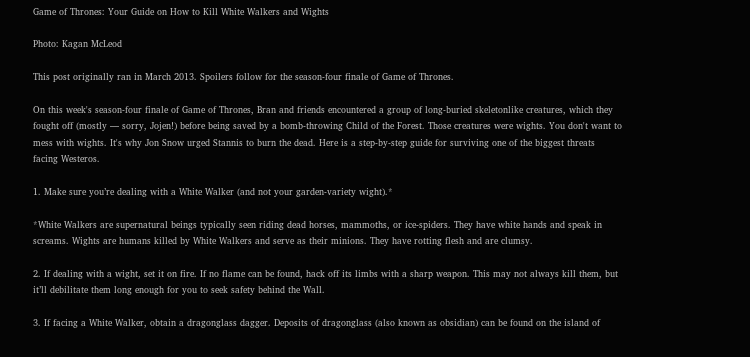Game of Thrones: Your Guide on How to Kill White Walkers and Wights

Photo: Kagan McLeod

This post originally ran in March 2013. Spoilers follow for the season-four finale of Game of Thrones.

On this week's season-four finale of Game of Thrones, Bran and friends encountered a group of long-buried skeletonlike creatures, which they fought off (mostly — sorry, Jojen!) before being saved by a bomb-throwing Child of the Forest. Those creatures were wights. You don't want to mess with wights. It's why Jon Snow urged Stannis to burn the dead. Here is a step-by-step guide for surviving one of the biggest threats facing Westeros.

1. Make sure you’re dealing with a White Walker (and not your garden-variety wight).*

*White Walkers are supernatural beings typically seen riding dead horses, mammoths, or ice-spiders. They have white hands and speak in screams. Wights are humans killed by White Walkers and serve as their minions. They have rotting flesh and are clumsy.

2. If dealing with a wight, set it on fire. If no flame can be found, hack off its limbs with a sharp weapon. This may not always kill them, but it’ll debilitate them long enough for you to seek safety behind the Wall.

3. If facing a White Walker, obtain a dragonglass dagger. Deposits of dragonglass (also known as obsidian) can be found on the island of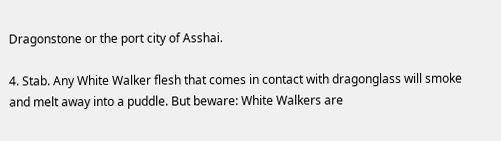Dragonstone or the port city of Asshai.

4. Stab. Any White Walker flesh that comes in contact with dragonglass will smoke and melt away into a puddle. But beware: White Walkers are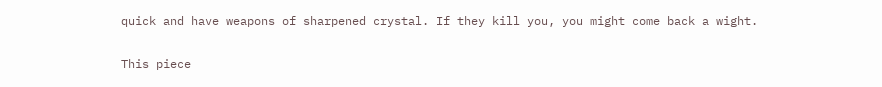quick and have weapons of sharpened crystal. If they kill you, you might come back a wight.

This piece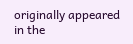originally appeared in the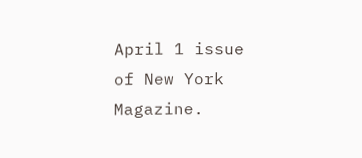April 1 issue of New York Magazine.